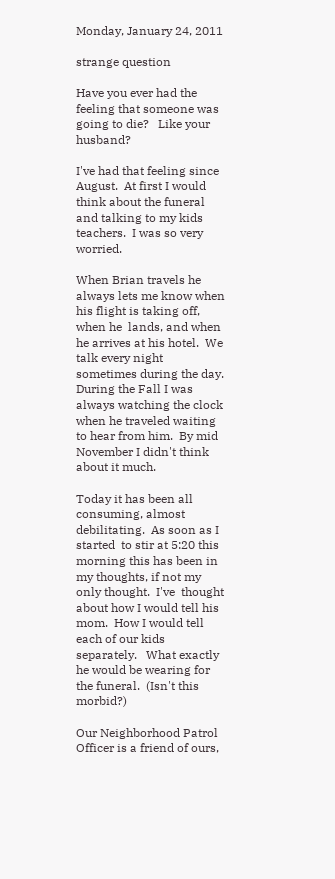Monday, January 24, 2011

strange question

Have you ever had the feeling that someone was going to die?   Like your husband?

I've had that feeling since August.  At first I would think about the funeral and talking to my kids teachers.  I was so very worried.

When Brian travels he always lets me know when his flight is taking off, when he  lands, and when he arrives at his hotel.  We talk every night sometimes during the day.    During the Fall I was always watching the clock when he traveled waiting to hear from him.  By mid November I didn't think about it much.

Today it has been all consuming, almost debilitating.  As soon as I started  to stir at 5:20 this morning this has been in my thoughts, if not my only thought.  I've  thought about how I would tell his mom.  How I would tell each of our kids separately.   What exactly he would be wearing for the funeral.  (Isn't this morbid?)

Our Neighborhood Patrol Officer is a friend of ours,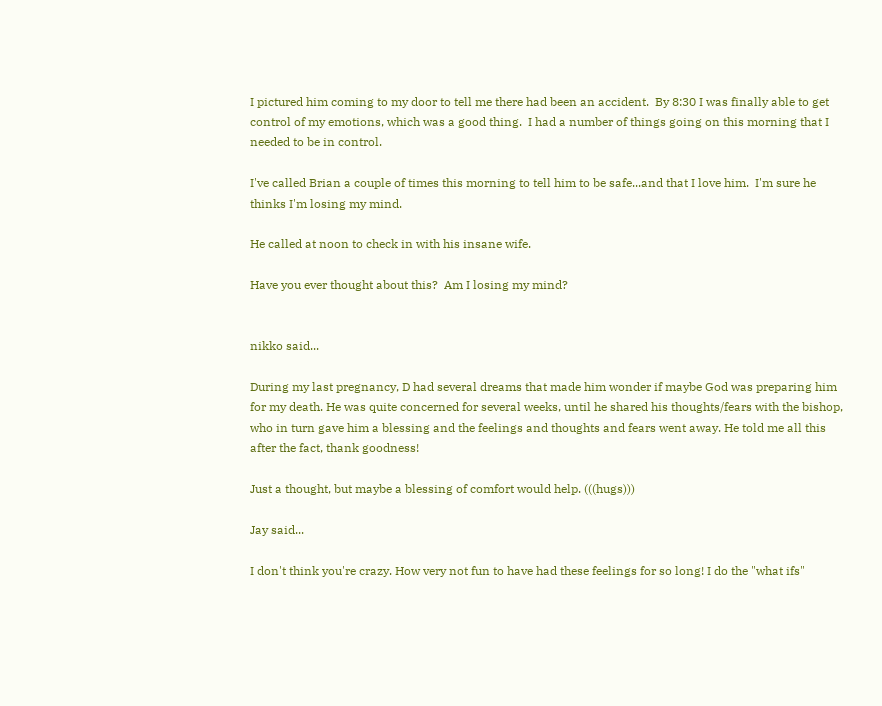I pictured him coming to my door to tell me there had been an accident.  By 8:30 I was finally able to get control of my emotions, which was a good thing.  I had a number of things going on this morning that I needed to be in control.

I've called Brian a couple of times this morning to tell him to be safe...and that I love him.  I'm sure he thinks I'm losing my mind.

He called at noon to check in with his insane wife.

Have you ever thought about this?  Am I losing my mind?


nikko said...

During my last pregnancy, D had several dreams that made him wonder if maybe God was preparing him for my death. He was quite concerned for several weeks, until he shared his thoughts/fears with the bishop, who in turn gave him a blessing and the feelings and thoughts and fears went away. He told me all this after the fact, thank goodness!

Just a thought, but maybe a blessing of comfort would help. (((hugs)))

Jay said...

I don't think you're crazy. How very not fun to have had these feelings for so long! I do the "what ifs"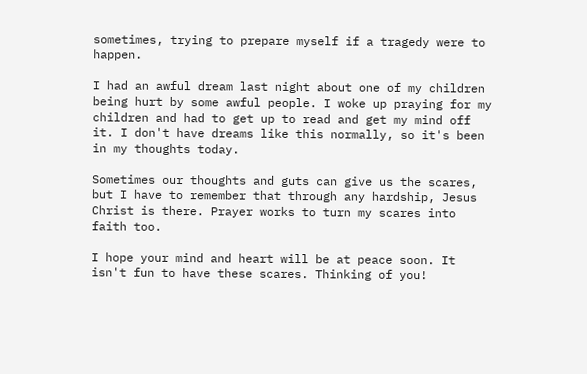sometimes, trying to prepare myself if a tragedy were to happen.

I had an awful dream last night about one of my children being hurt by some awful people. I woke up praying for my children and had to get up to read and get my mind off it. I don't have dreams like this normally, so it's been in my thoughts today.

Sometimes our thoughts and guts can give us the scares, but I have to remember that through any hardship, Jesus Christ is there. Prayer works to turn my scares into faith too.

I hope your mind and heart will be at peace soon. It isn't fun to have these scares. Thinking of you!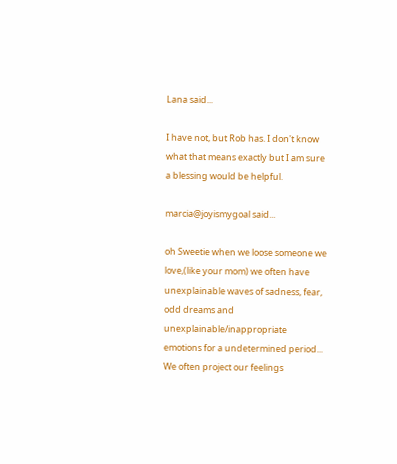Lana said...

I have not, but Rob has. I don't know what that means exactly but I am sure a blessing would be helpful.

marcia@joyismygoal said...

oh Sweetie when we loose someone we love,(like your mom) we often have unexplainable waves of sadness, fear, odd dreams and unexplainable/inappropriate emotions for a undetermined period... We often project our feelings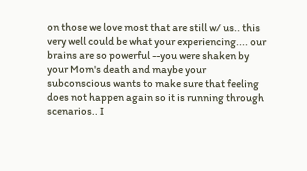on those we love most that are still w/ us.. this very well could be what your experiencing.... our brains are so powerful --you were shaken by your Mom's death and maybe your subconscious wants to make sure that feeling does not happen again so it is running through scenarios.. I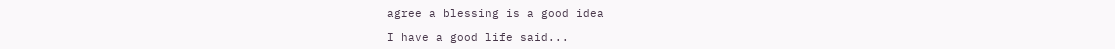agree a blessing is a good idea

I have a good life said...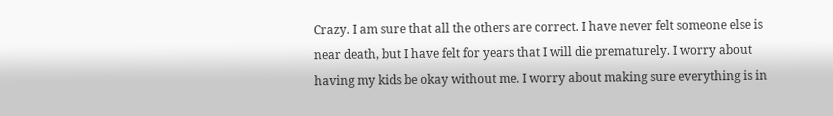Crazy. I am sure that all the others are correct. I have never felt someone else is near death, but I have felt for years that I will die prematurely. I worry about having my kids be okay without me. I worry about making sure everything is in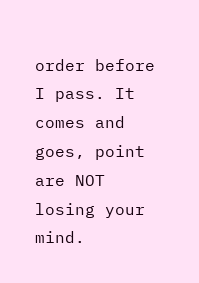order before I pass. It comes and goes, point are NOT losing your mind.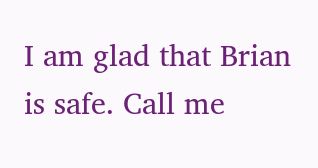I am glad that Brian is safe. Call me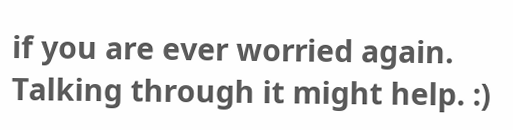if you are ever worried again. Talking through it might help. :)